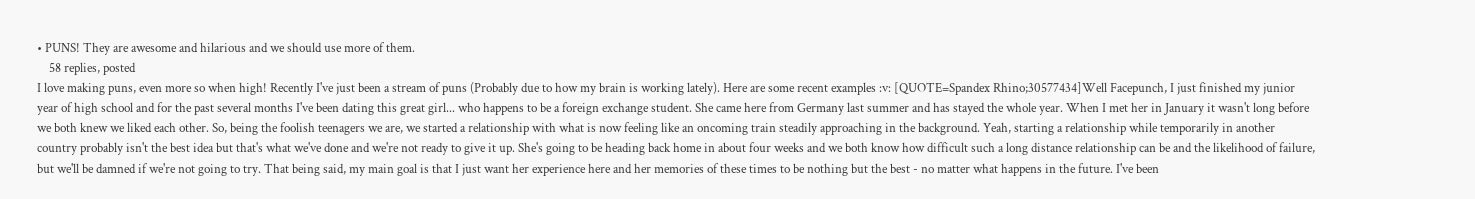• PUNS! They are awesome and hilarious and we should use more of them.
    58 replies, posted
I love making puns, even more so when high! Recently I've just been a stream of puns (Probably due to how my brain is working lately). Here are some recent examples :v: [QUOTE=Spandex Rhino;30577434]Well Facepunch, I just finished my junior year of high school and for the past several months I've been dating this great girl... who happens to be a foreign exchange student. She came here from Germany last summer and has stayed the whole year. When I met her in January it wasn't long before we both knew we liked each other. So, being the foolish teenagers we are, we started a relationship with what is now feeling like an oncoming train steadily approaching in the background. Yeah, starting a relationship while temporarily in another country probably isn't the best idea but that's what we've done and we're not ready to give it up. She's going to be heading back home in about four weeks and we both know how difficult such a long distance relationship can be and the likelihood of failure, but we'll be damned if we're not going to try. That being said, my main goal is that I just want her experience here and her memories of these times to be nothing but the best - no matter what happens in the future. I've been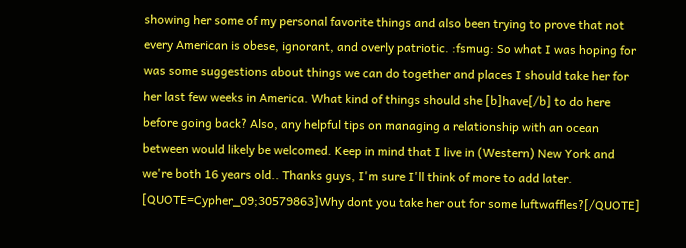showing her some of my personal favorite things and also been trying to prove that not every American is obese, ignorant, and overly patriotic. :fsmug: So what I was hoping for was some suggestions about things we can do together and places I should take her for her last few weeks in America. What kind of things should she [b]have[/b] to do here before going back? Also, any helpful tips on managing a relationship with an ocean between would likely be welcomed. Keep in mind that I live in (Western) New York and we're both 16 years old.. Thanks guys, I'm sure I'll think of more to add later. [QUOTE=Cypher_09;30579863]Why dont you take her out for some luftwaffles?[/QUOTE]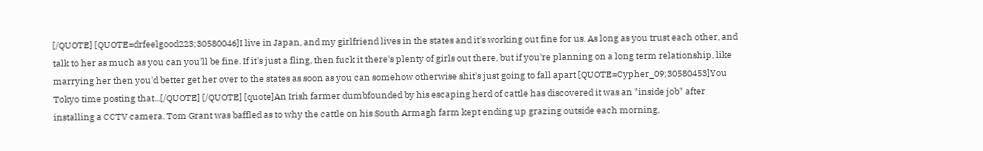[/QUOTE] [QUOTE=drfeelgood223;30580046]I live in Japan, and my girlfriend lives in the states and it's working out fine for us. As long as you trust each other, and talk to her as much as you can you'll be fine. If it's just a fling, then fuck it there's plenty of girls out there, but if you're planning on a long term relationship, like marrying her then you'd better get her over to the states as soon as you can somehow otherwise shit's just going to fall apart [QUOTE=Cypher_09;30580453]You Tokyo time posting that...[/QUOTE] [/QUOTE] [quote]An Irish farmer dumbfounded by his escaping herd of cattle has discovered it was an "inside job" after installing a CCTV camera. Tom Grant was baffled as to why the cattle on his South Armagh farm kept ending up grazing outside each morning,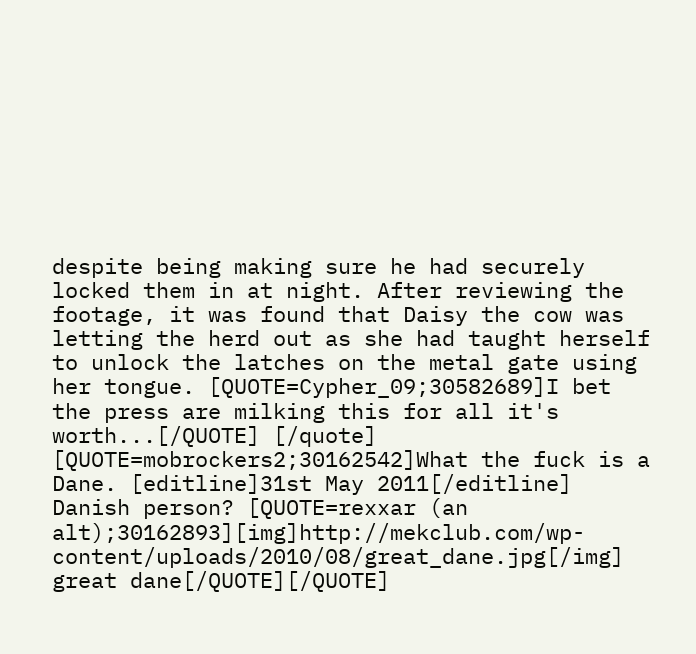despite being making sure he had securely locked them in at night. After reviewing the footage, it was found that Daisy the cow was letting the herd out as she had taught herself to unlock the latches on the metal gate using her tongue. [QUOTE=Cypher_09;30582689]I bet the press are milking this for all it's worth...[/QUOTE] [/quote] [QUOTE=mobrockers2;30162542]What the fuck is a Dane. [editline]31st May 2011[/editline] Danish person? [QUOTE=rexxar (an alt);30162893][img]http://mekclub.com/wp-content/uploads/2010/08/great_dane.jpg[/img] great dane[/QUOTE][/QUOTE]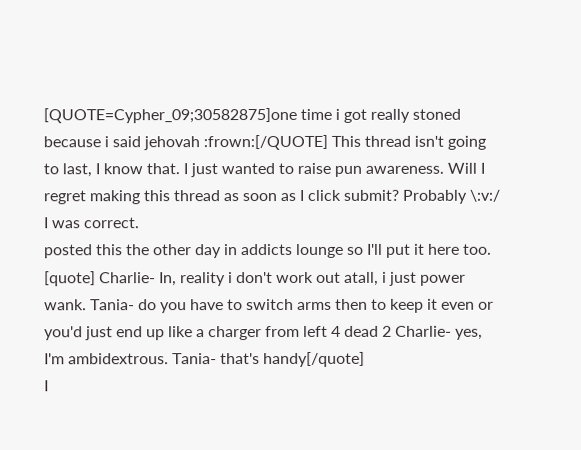[QUOTE=Cypher_09;30582875]one time i got really stoned because i said jehovah :frown:[/QUOTE] This thread isn't going to last, I know that. I just wanted to raise pun awareness. Will I regret making this thread as soon as I click submit? Probably \:v:/ I was correct.
posted this the other day in addicts lounge so I'll put it here too. [quote] Charlie- In, reality i don't work out atall, i just power wank. Tania- do you have to switch arms then to keep it even or you'd just end up like a charger from left 4 dead 2 Charlie- yes, I'm ambidextrous. Tania- that's handy[/quote]
I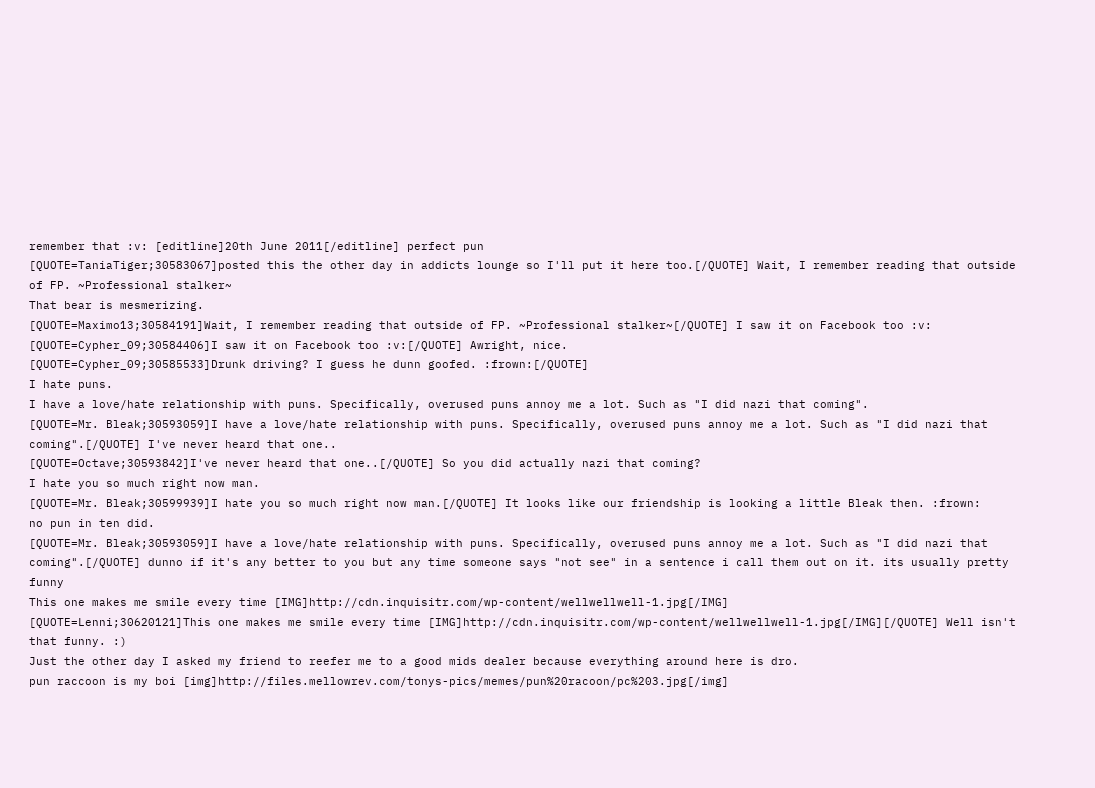remember that :v: [editline]20th June 2011[/editline] perfect pun
[QUOTE=TaniaTiger;30583067]posted this the other day in addicts lounge so I'll put it here too.[/QUOTE] Wait, I remember reading that outside of FP. ~Professional stalker~
That bear is mesmerizing.
[QUOTE=Maximo13;30584191]Wait, I remember reading that outside of FP. ~Professional stalker~[/QUOTE] I saw it on Facebook too :v:
[QUOTE=Cypher_09;30584406]I saw it on Facebook too :v:[/QUOTE] Awright, nice.
[QUOTE=Cypher_09;30585533]Drunk driving? I guess he dunn goofed. :frown:[/QUOTE]
I hate puns.
I have a love/hate relationship with puns. Specifically, overused puns annoy me a lot. Such as "I did nazi that coming".
[QUOTE=Mr. Bleak;30593059]I have a love/hate relationship with puns. Specifically, overused puns annoy me a lot. Such as "I did nazi that coming".[/QUOTE] I've never heard that one..
[QUOTE=Octave;30593842]I've never heard that one..[/QUOTE] So you did actually nazi that coming?
I hate you so much right now man.
[QUOTE=Mr. Bleak;30599939]I hate you so much right now man.[/QUOTE] It looks like our friendship is looking a little Bleak then. :frown:
no pun in ten did.
[QUOTE=Mr. Bleak;30593059]I have a love/hate relationship with puns. Specifically, overused puns annoy me a lot. Such as "I did nazi that coming".[/QUOTE] dunno if it's any better to you but any time someone says "not see" in a sentence i call them out on it. its usually pretty funny
This one makes me smile every time [IMG]http://cdn.inquisitr.com/wp-content/wellwellwell-1.jpg[/IMG]
[QUOTE=Lenni;30620121]This one makes me smile every time [IMG]http://cdn.inquisitr.com/wp-content/wellwellwell-1.jpg[/IMG][/QUOTE] Well isn't that funny. :)
Just the other day I asked my friend to reefer me to a good mids dealer because everything around here is dro.
pun raccoon is my boi [img]http://files.mellowrev.com/tonys-pics/memes/pun%20racoon/pc%203.jpg[/img]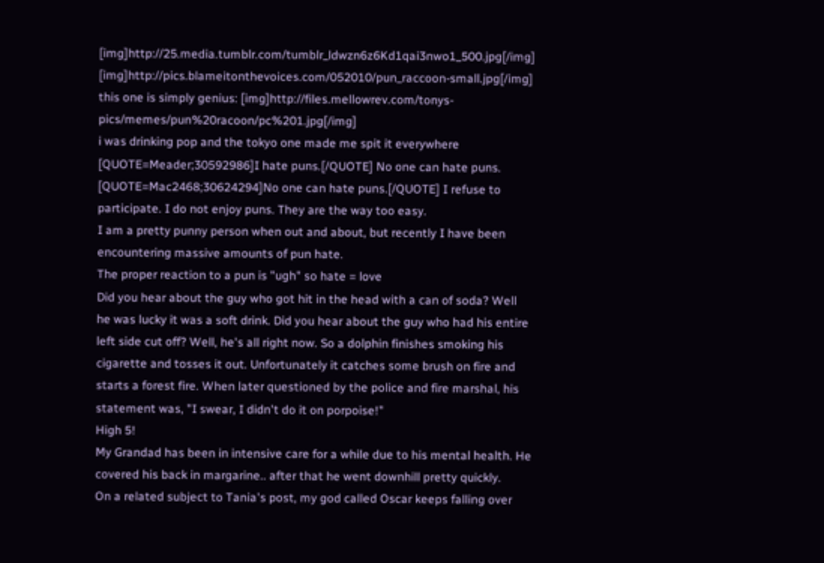[img]http://25.media.tumblr.com/tumblr_ldwzn6z6Kd1qai3nwo1_500.jpg[/img] [img]http://pics.blameitonthevoices.com/052010/pun_raccoon-small.jpg[/img] this one is simply genius: [img]http://files.mellowrev.com/tonys-pics/memes/pun%20racoon/pc%201.jpg[/img]
i was drinking pop and the tokyo one made me spit it everywhere
[QUOTE=Meader;30592986]I hate puns.[/QUOTE] No one can hate puns.
[QUOTE=Mac2468;30624294]No one can hate puns.[/QUOTE] I refuse to participate. I do not enjoy puns. They are the way too easy.
I am a pretty punny person when out and about, but recently I have been encountering massive amounts of pun hate.
The proper reaction to a pun is "ugh" so hate = love
Did you hear about the guy who got hit in the head with a can of soda? Well he was lucky it was a soft drink. Did you hear about the guy who had his entire left side cut off? Well, he's all right now. So a dolphin finishes smoking his cigarette and tosses it out. Unfortunately it catches some brush on fire and starts a forest fire. When later questioned by the police and fire marshal, his statement was, "I swear, I didn't do it on porpoise!"
High 5!
My Grandad has been in intensive care for a while due to his mental health. He covered his back in margarine.. after that he went downhill pretty quickly.
On a related subject to Tania's post, my god called Oscar keeps falling over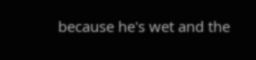because he's wet and the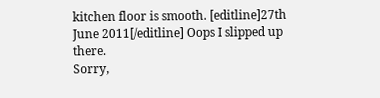kitchen floor is smooth. [editline]27th June 2011[/editline] Oops I slipped up there.
Sorry,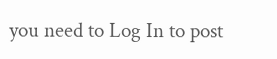you need to Log In to post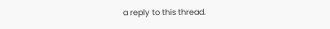a reply to this thread.